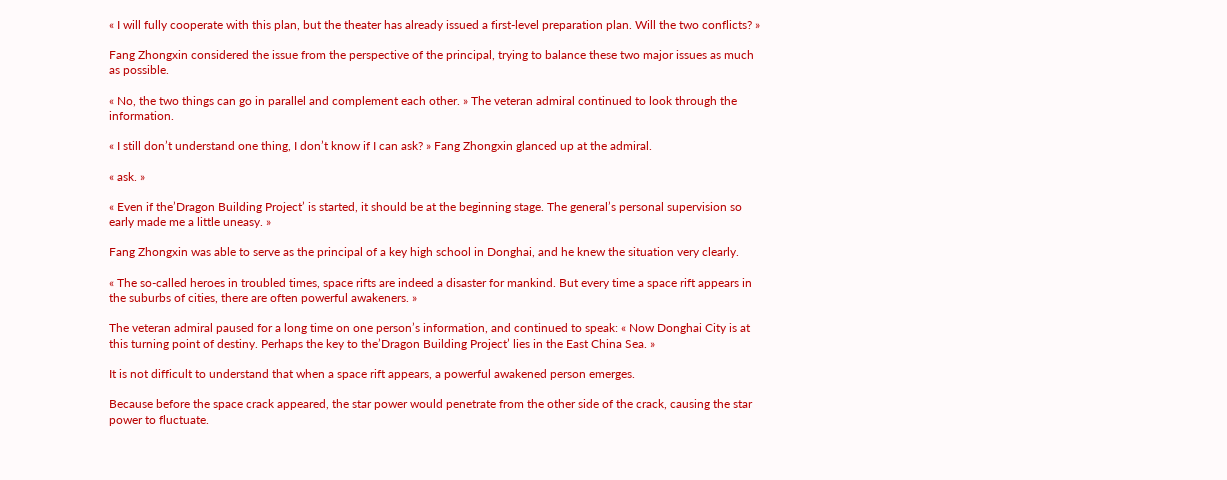« I will fully cooperate with this plan, but the theater has already issued a first-level preparation plan. Will the two conflicts? »

Fang Zhongxin considered the issue from the perspective of the principal, trying to balance these two major issues as much as possible.

« No, the two things can go in parallel and complement each other. » The veteran admiral continued to look through the information.

« I still don’t understand one thing, I don’t know if I can ask? » Fang Zhongxin glanced up at the admiral.

« ask. »

« Even if the’Dragon Building Project’ is started, it should be at the beginning stage. The general’s personal supervision so early made me a little uneasy. »

Fang Zhongxin was able to serve as the principal of a key high school in Donghai, and he knew the situation very clearly.

« The so-called heroes in troubled times, space rifts are indeed a disaster for mankind. But every time a space rift appears in the suburbs of cities, there are often powerful awakeners. »

The veteran admiral paused for a long time on one person’s information, and continued to speak: « Now Donghai City is at this turning point of destiny. Perhaps the key to the’Dragon Building Project’ lies in the East China Sea. »

It is not difficult to understand that when a space rift appears, a powerful awakened person emerges.

Because before the space crack appeared, the star power would penetrate from the other side of the crack, causing the star power to fluctuate.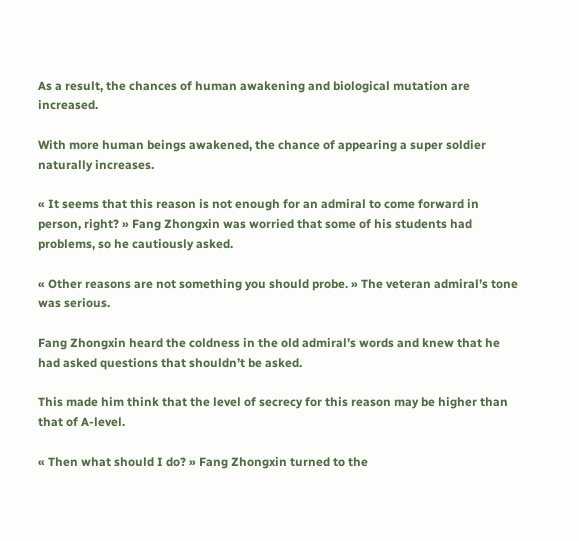As a result, the chances of human awakening and biological mutation are increased.

With more human beings awakened, the chance of appearing a super soldier naturally increases.

« It seems that this reason is not enough for an admiral to come forward in person, right? » Fang Zhongxin was worried that some of his students had problems, so he cautiously asked.

« Other reasons are not something you should probe. » The veteran admiral’s tone was serious.

Fang Zhongxin heard the coldness in the old admiral’s words and knew that he had asked questions that shouldn’t be asked.

This made him think that the level of secrecy for this reason may be higher than that of A-level.

« Then what should I do? » Fang Zhongxin turned to the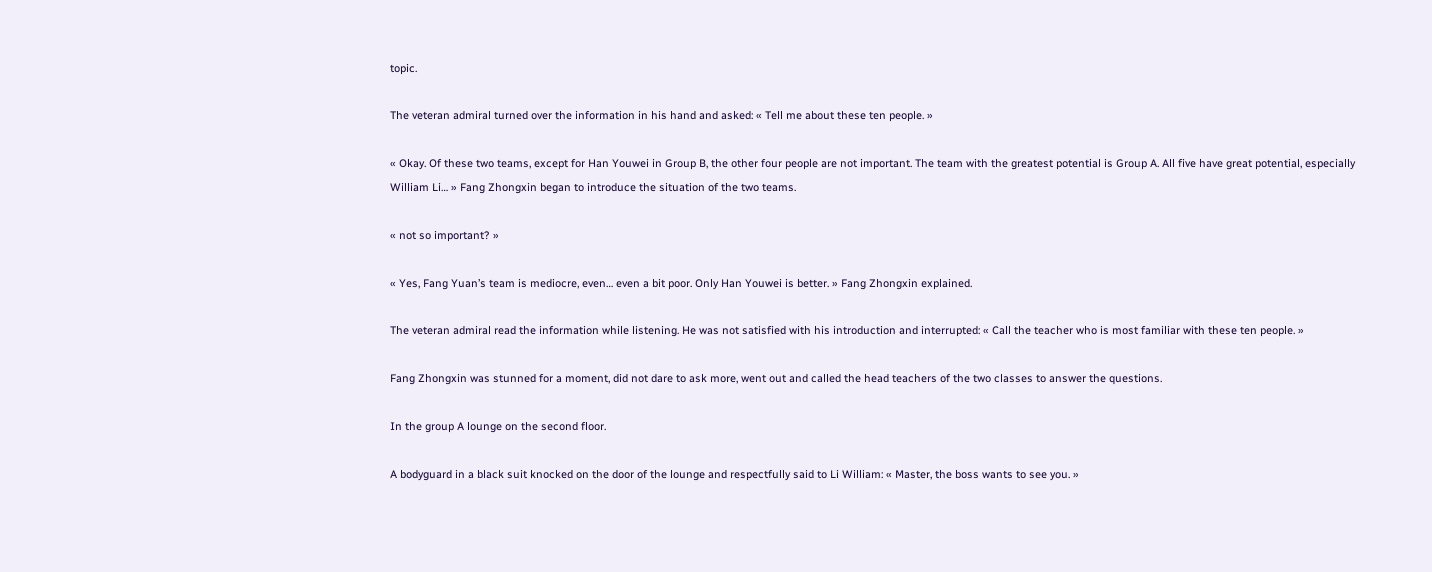topic.

The veteran admiral turned over the information in his hand and asked: « Tell me about these ten people. »

« Okay. Of these two teams, except for Han Youwei in Group B, the other four people are not important. The team with the greatest potential is Group A. All five have great potential, especially William Li… » Fang Zhongxin began to introduce the situation of the two teams.

« not so important? »

« Yes, Fang Yuan’s team is mediocre, even… even a bit poor. Only Han Youwei is better. » Fang Zhongxin explained.

The veteran admiral read the information while listening. He was not satisfied with his introduction and interrupted: « Call the teacher who is most familiar with these ten people. »

Fang Zhongxin was stunned for a moment, did not dare to ask more, went out and called the head teachers of the two classes to answer the questions.

In the group A lounge on the second floor.

A bodyguard in a black suit knocked on the door of the lounge and respectfully said to Li William: « Master, the boss wants to see you. »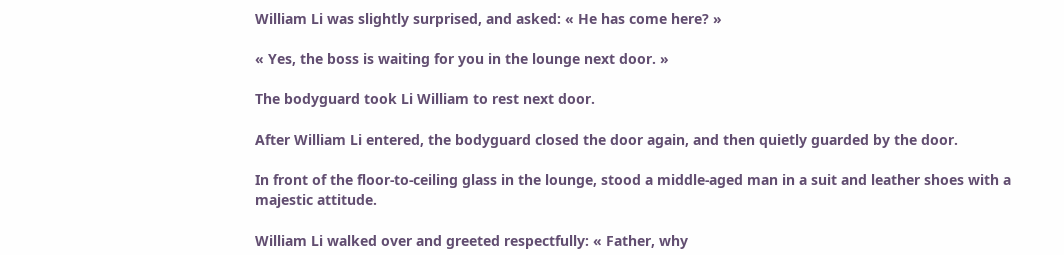William Li was slightly surprised, and asked: « He has come here? »

« Yes, the boss is waiting for you in the lounge next door. »

The bodyguard took Li William to rest next door.

After William Li entered, the bodyguard closed the door again, and then quietly guarded by the door.

In front of the floor-to-ceiling glass in the lounge, stood a middle-aged man in a suit and leather shoes with a majestic attitude.

William Li walked over and greeted respectfully: « Father, why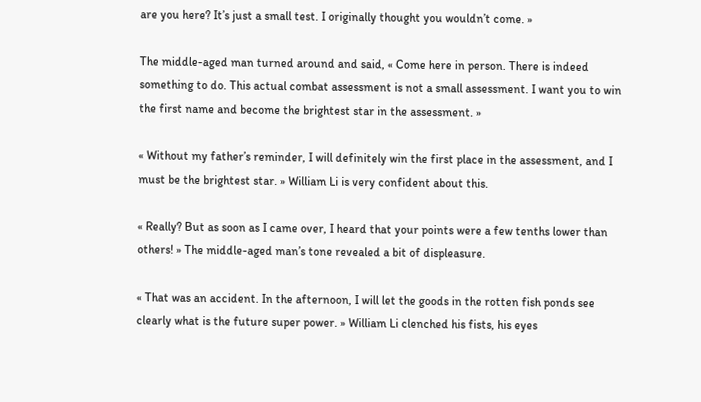are you here? It’s just a small test. I originally thought you wouldn’t come. »

The middle-aged man turned around and said, « Come here in person. There is indeed something to do. This actual combat assessment is not a small assessment. I want you to win the first name and become the brightest star in the assessment. »

« Without my father’s reminder, I will definitely win the first place in the assessment, and I must be the brightest star. » William Li is very confident about this.

« Really? But as soon as I came over, I heard that your points were a few tenths lower than others! » The middle-aged man’s tone revealed a bit of displeasure.

« That was an accident. In the afternoon, I will let the goods in the rotten fish ponds see clearly what is the future super power. » William Li clenched his fists, his eyes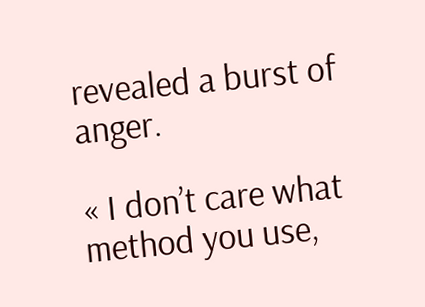revealed a burst of anger.

« I don’t care what method you use,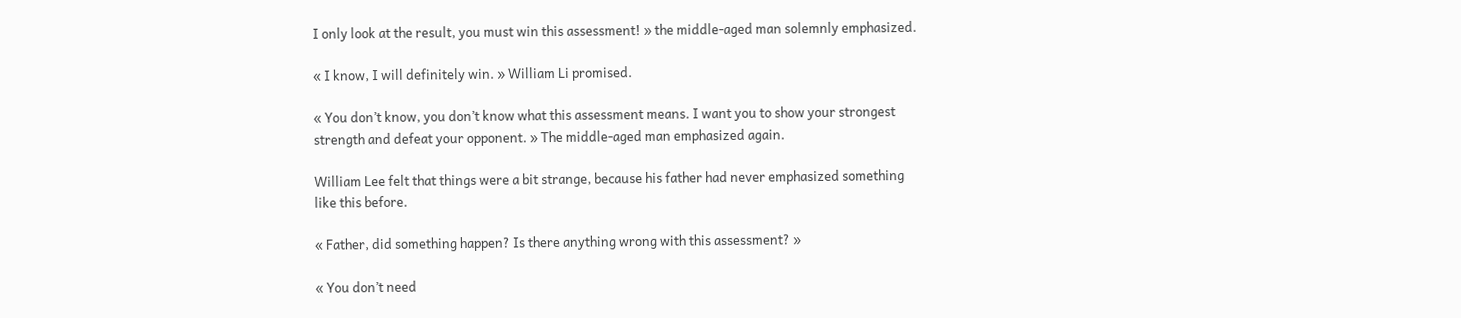I only look at the result, you must win this assessment! » the middle-aged man solemnly emphasized.

« I know, I will definitely win. » William Li promised.

« You don’t know, you don’t know what this assessment means. I want you to show your strongest strength and defeat your opponent. » The middle-aged man emphasized again.

William Lee felt that things were a bit strange, because his father had never emphasized something like this before.

« Father, did something happen? Is there anything wrong with this assessment? »

« You don’t need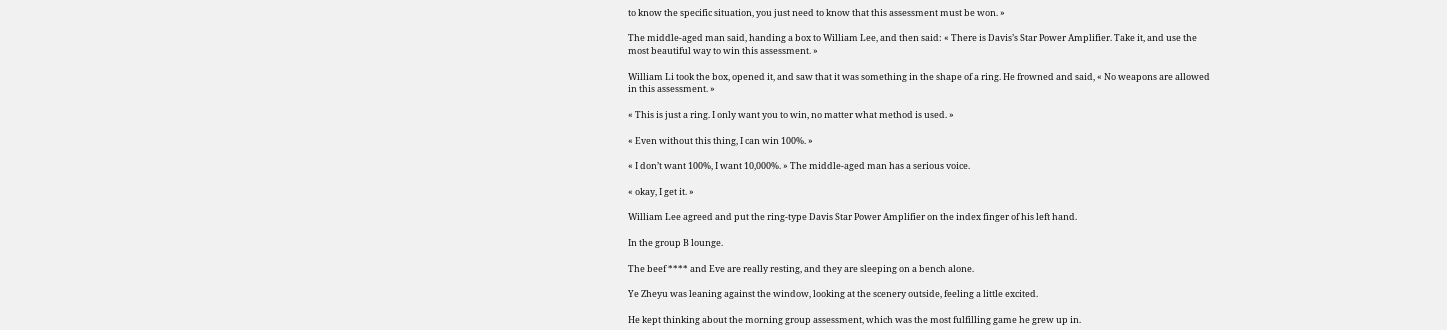to know the specific situation, you just need to know that this assessment must be won. »

The middle-aged man said, handing a box to William Lee, and then said: « There is Davis’s Star Power Amplifier. Take it, and use the most beautiful way to win this assessment. »

William Li took the box, opened it, and saw that it was something in the shape of a ring. He frowned and said, « No weapons are allowed in this assessment. »

« This is just a ring. I only want you to win, no matter what method is used. »

« Even without this thing, I can win 100%. »

« I don’t want 100%, I want 10,000%. » The middle-aged man has a serious voice.

« okay, I get it. »

William Lee agreed and put the ring-type Davis Star Power Amplifier on the index finger of his left hand.

In the group B lounge.

The beef **** and Eve are really resting, and they are sleeping on a bench alone.

Ye Zheyu was leaning against the window, looking at the scenery outside, feeling a little excited.

He kept thinking about the morning group assessment, which was the most fulfilling game he grew up in.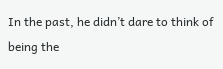In the past, he didn’t dare to think of being the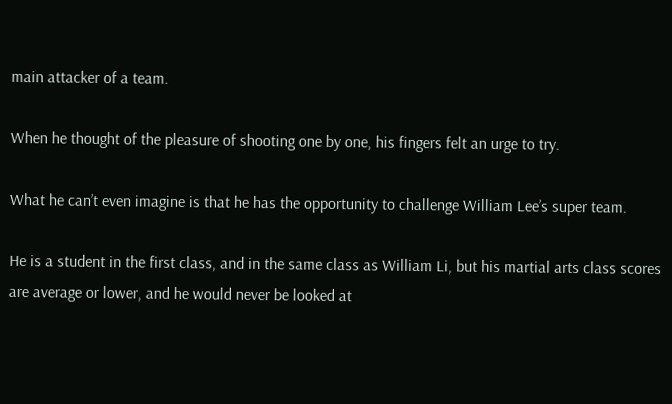main attacker of a team.

When he thought of the pleasure of shooting one by one, his fingers felt an urge to try.

What he can’t even imagine is that he has the opportunity to challenge William Lee’s super team.

He is a student in the first class, and in the same class as William Li, but his martial arts class scores are average or lower, and he would never be looked at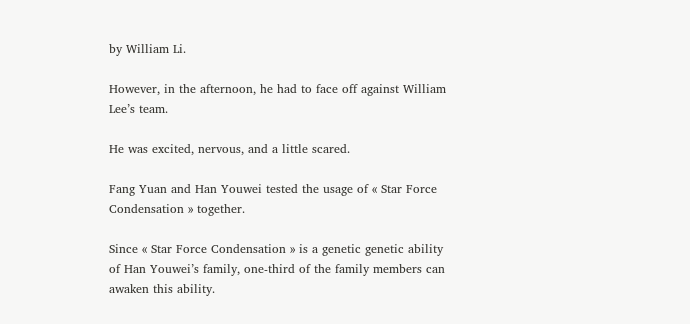by William Li.

However, in the afternoon, he had to face off against William Lee’s team.

He was excited, nervous, and a little scared.

Fang Yuan and Han Youwei tested the usage of « Star Force Condensation » together.

Since « Star Force Condensation » is a genetic genetic ability of Han Youwei’s family, one-third of the family members can awaken this ability.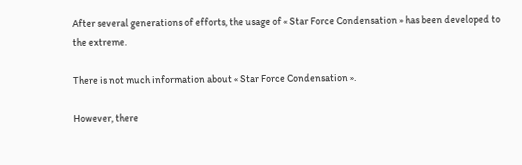After several generations of efforts, the usage of « Star Force Condensation » has been developed to the extreme.

There is not much information about « Star Force Condensation ».

However, there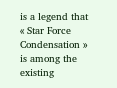is a legend that « Star Force Condensation » is among the existing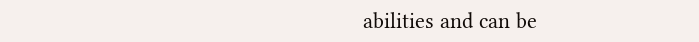abilities and can be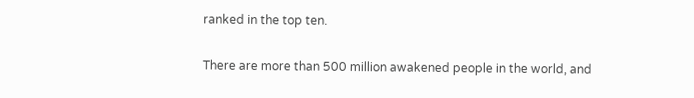ranked in the top ten.

There are more than 500 million awakened people in the world, and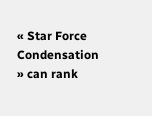« Star Force Condensation » can rank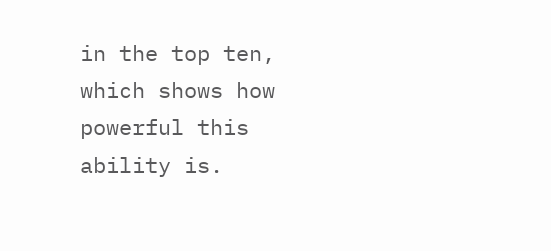in the top ten, which shows how powerful this ability is.